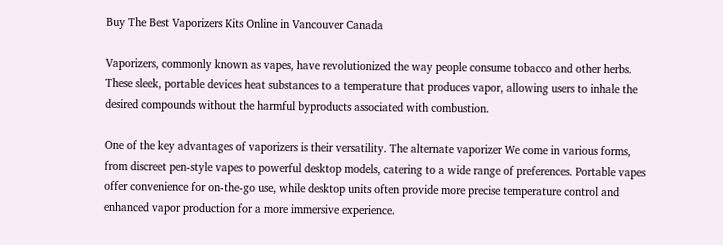Buy The Best Vaporizers Kits Online in Vancouver Canada

Vaporizers, commonly known as vapes, have revolutionized the way people consume tobacco and other herbs. These sleek, portable devices heat substances to a temperature that produces vapor, allowing users to inhale the desired compounds without the harmful byproducts associated with combustion.

One of the key advantages of vaporizers is their versatility. The alternate vaporizer We come in various forms, from discreet pen-style vapes to powerful desktop models, catering to a wide range of preferences. Portable vapes offer convenience for on-the-go use, while desktop units often provide more precise temperature control and enhanced vapor production for a more immersive experience.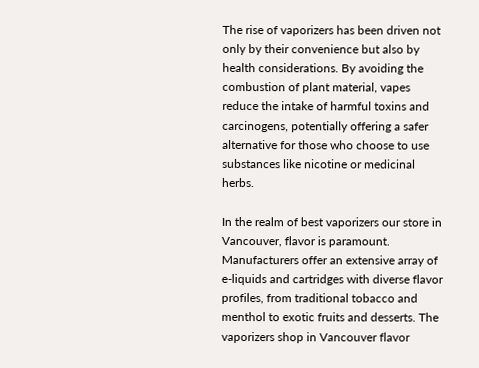The rise of vaporizers has been driven not only by their convenience but also by health considerations. By avoiding the combustion of plant material, vapes reduce the intake of harmful toxins and carcinogens, potentially offering a safer alternative for those who choose to use substances like nicotine or medicinal herbs.

In the realm of best vaporizers our store in Vancouver, flavor is paramount. Manufacturers offer an extensive array of e-liquids and cartridges with diverse flavor profiles, from traditional tobacco and menthol to exotic fruits and desserts. The vaporizers shop in Vancouver flavor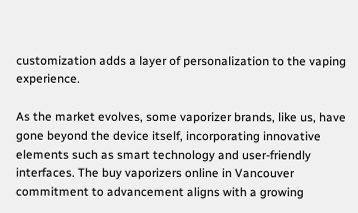customization adds a layer of personalization to the vaping experience.

As the market evolves, some vaporizer brands, like us, have gone beyond the device itself, incorporating innovative elements such as smart technology and user-friendly interfaces. The buy vaporizers online in Vancouver commitment to advancement aligns with a growing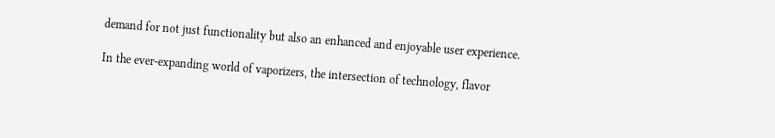demand for not just functionality but also an enhanced and enjoyable user experience.

In the ever-expanding world of vaporizers, the intersection of technology, flavor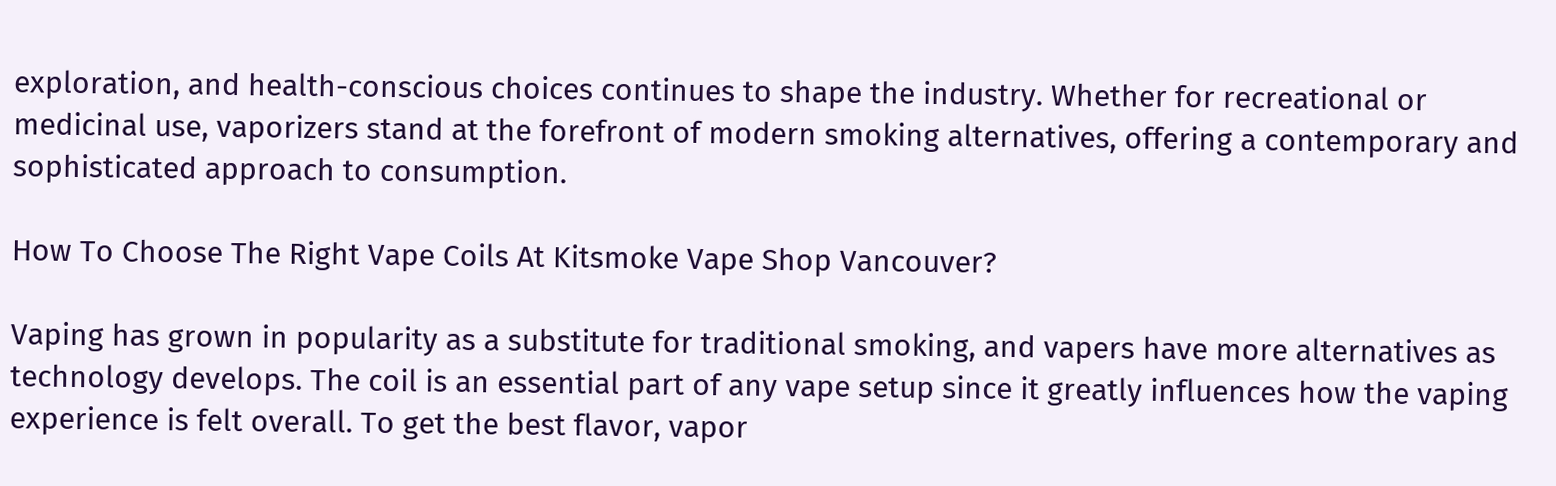exploration, and health-conscious choices continues to shape the industry. Whether for recreational or medicinal use, vaporizers stand at the forefront of modern smoking alternatives, offering a contemporary and sophisticated approach to consumption.

How To Choose The Right Vape Coils At Kitsmoke Vape Shop Vancouver?

Vaping has grown in popularity as a substitute for traditional smoking, and vapers have more alternatives as technology develops. The coil is an essential part of any vape setup since it greatly influences how the vaping experience is felt overall. To get the best flavor, vapor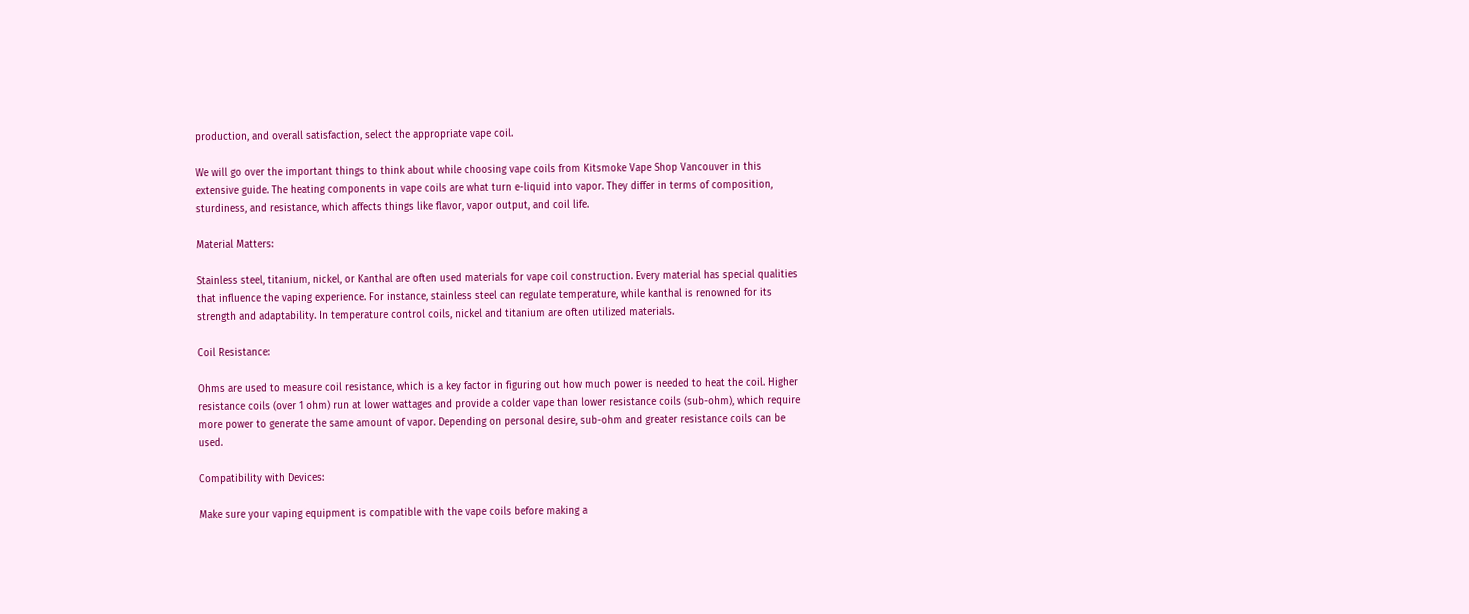production, and overall satisfaction, select the appropriate vape coil.

We will go over the important things to think about while choosing vape coils from Kitsmoke Vape Shop Vancouver in this extensive guide. The heating components in vape coils are what turn e-liquid into vapor. They differ in terms of composition, sturdiness, and resistance, which affects things like flavor, vapor output, and coil life.

Material Matters:

Stainless steel, titanium, nickel, or Kanthal are often used materials for vape coil construction. Every material has special qualities that influence the vaping experience. For instance, stainless steel can regulate temperature, while kanthal is renowned for its strength and adaptability. In temperature control coils, nickel and titanium are often utilized materials.

Coil Resistance:

Ohms are used to measure coil resistance, which is a key factor in figuring out how much power is needed to heat the coil. Higher resistance coils (over 1 ohm) run at lower wattages and provide a colder vape than lower resistance coils (sub-ohm), which require more power to generate the same amount of vapor. Depending on personal desire, sub-ohm and greater resistance coils can be used.

Compatibility with Devices:

Make sure your vaping equipment is compatible with the vape coils before making a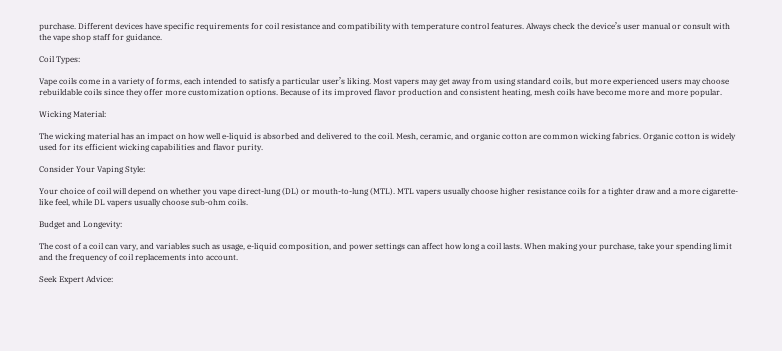purchase. Different devices have specific requirements for coil resistance and compatibility with temperature control features. Always check the device’s user manual or consult with the vape shop staff for guidance.

Coil Types:

Vape coils come in a variety of forms, each intended to satisfy a particular user’s liking. Most vapers may get away from using standard coils, but more experienced users may choose rebuildable coils since they offer more customization options. Because of its improved flavor production and consistent heating, mesh coils have become more and more popular.

Wicking Material:

The wicking material has an impact on how well e-liquid is absorbed and delivered to the coil. Mesh, ceramic, and organic cotton are common wicking fabrics. Organic cotton is widely used for its efficient wicking capabilities and flavor purity.

Consider Your Vaping Style:

Your choice of coil will depend on whether you vape direct-lung (DL) or mouth-to-lung (MTL). MTL vapers usually choose higher resistance coils for a tighter draw and a more cigarette-like feel, while DL vapers usually choose sub-ohm coils.

Budget and Longevity:

The cost of a coil can vary, and variables such as usage, e-liquid composition, and power settings can affect how long a coil lasts. When making your purchase, take your spending limit and the frequency of coil replacements into account.

Seek Expert Advice: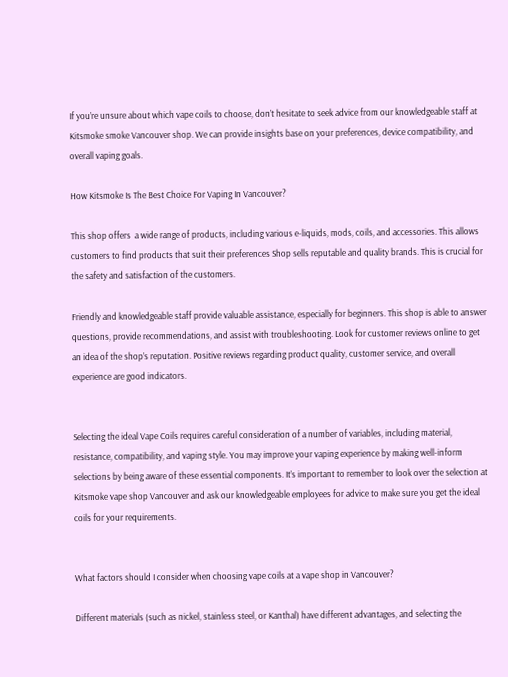If you’re unsure about which vape coils to choose, don’t hesitate to seek advice from our knowledgeable staff at Kitsmoke smoke Vancouver shop. We can provide insights base on your preferences, device compatibility, and overall vaping goals.

How Kitsmoke Is The Best Choice For Vaping In Vancouver?

This shop offers  a wide range of products, including various e-liquids, mods, coils, and accessories. This allows customers to find products that suit their preferences Shop sells reputable and quality brands. This is crucial for the safety and satisfaction of the customers.

Friendly and knowledgeable staff provide valuable assistance, especially for beginners. This shop is able to answer questions, provide recommendations, and assist with troubleshooting. Look for customer reviews online to get an idea of the shop’s reputation. Positive reviews regarding product quality, customer service, and overall experience are good indicators.


Selecting the ideal Vape Coils requires careful consideration of a number of variables, including material, resistance, compatibility, and vaping style. You may improve your vaping experience by making well-inform selections by being aware of these essential components. It’s important to remember to look over the selection at Kitsmoke vape shop Vancouver and ask our knowledgeable employees for advice to make sure you get the ideal coils for your requirements.


What factors should I consider when choosing vape coils at a vape shop in Vancouver?

Different materials (such as nickel, stainless steel, or Kanthal) have different advantages, and selecting the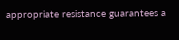appropriate resistance guarantees a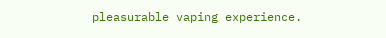pleasurable vaping experience.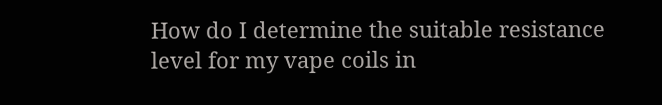How do I determine the suitable resistance level for my vape coils in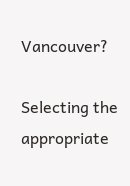Vancouver?

Selecting the appropriate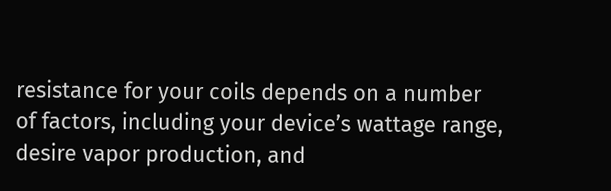resistance for your coils depends on a number of factors, including your device’s wattage range, desire vapor production, and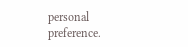personal preference.